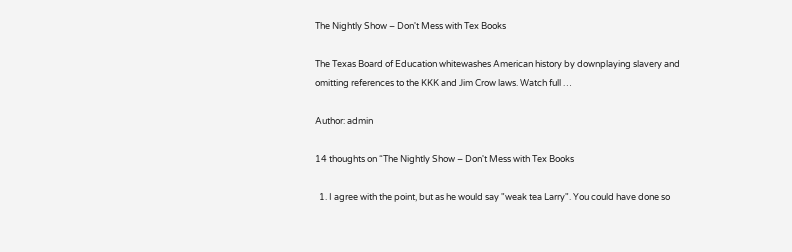The Nightly Show – Don't Mess with Tex Books

The Texas Board of Education whitewashes American history by downplaying slavery and omitting references to the KKK and Jim Crow laws. Watch full …

Author: admin

14 thoughts on “The Nightly Show – Don't Mess with Tex Books

  1. I agree with the point, but as he would say "weak tea Larry". You could have done so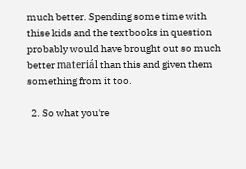much better. Spending some time with thise kids and the textbooks in question probably would have brought out so much better materiál than this and given them something from it too.

  2. So what you're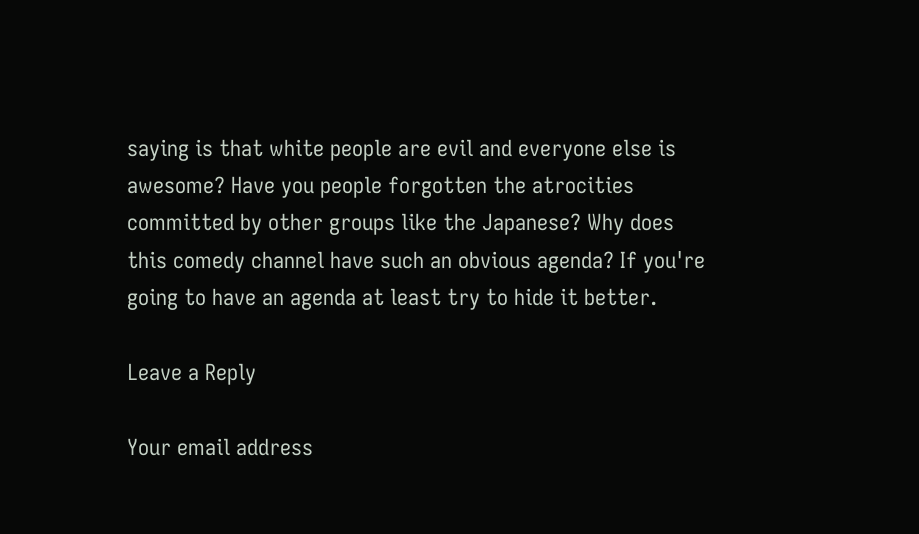saying is that white people are evil and everyone else is awesome? Have you people forgotten the atrocities committed by other groups like the Japanese? Why does this comedy channel have such an obvious agenda? If you're going to have an agenda at least try to hide it better.

Leave a Reply

Your email address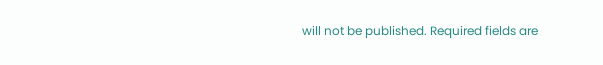will not be published. Required fields are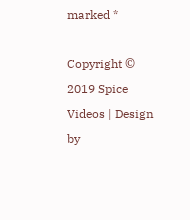marked *

Copyright © 2019 Spice Videos | Design by